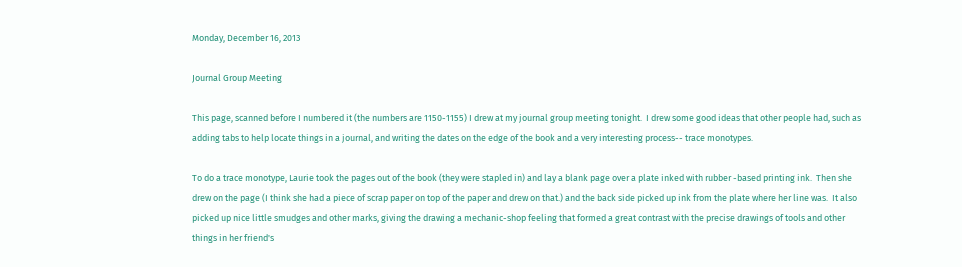Monday, December 16, 2013

Journal Group Meeting

This page, scanned before I numbered it (the numbers are 1150-1155) I drew at my journal group meeting tonight.  I drew some good ideas that other people had, such as adding tabs to help locate things in a journal, and writing the dates on the edge of the book and a very interesting process-- trace monotypes.

To do a trace monotype, Laurie took the pages out of the book (they were stapled in) and lay a blank page over a plate inked with rubber -based printing ink.  Then she drew on the page (I think she had a piece of scrap paper on top of the paper and drew on that.) and the back side picked up ink from the plate where her line was.  It also picked up nice little smudges and other marks, giving the drawing a mechanic-shop feeling that formed a great contrast with the precise drawings of tools and other things in her friend's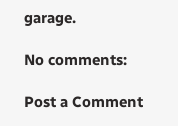garage.

No comments:

Post a Comment